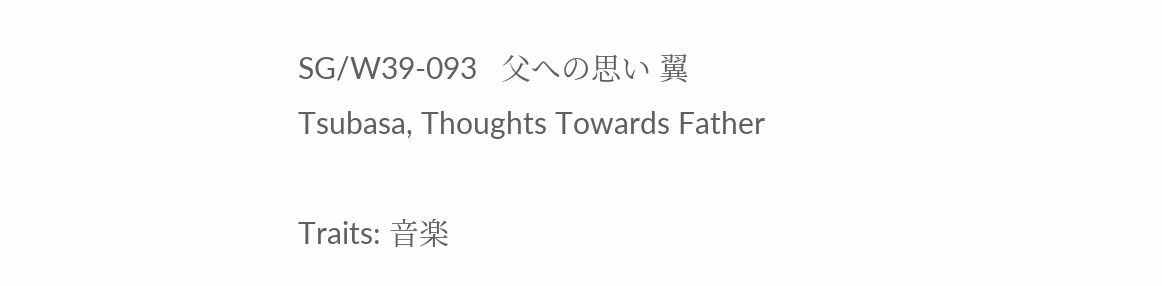SG/W39-093   父への思い 翼
Tsubasa, Thoughts Towards Father

Traits: 音楽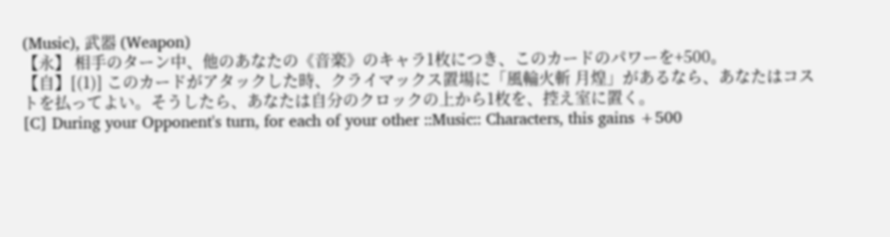(Music), 武器 (Weapon)
【永】 相手のターン中、他のあなたの《音楽》のキャラ1枚につき、このカードのパワーを+500。
【自】[(1)] このカードがアタックした時、クライマックス置場に「風輪火斬 月煌」があるなら、あなたはコストを払ってよい。そうしたら、あなたは自分のクロックの上から1枚を、控え室に置く。
[C] During your Opponent's turn, for each of your other ::Music:: Characters, this gains +500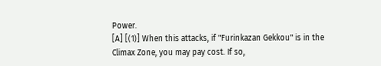Power.
[A] [(1)] When this attacks, if "Furinkazan Gekkou" is in the Climax Zone, you may pay cost. If so,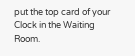put the top card of your Clock in the Waiting Room.